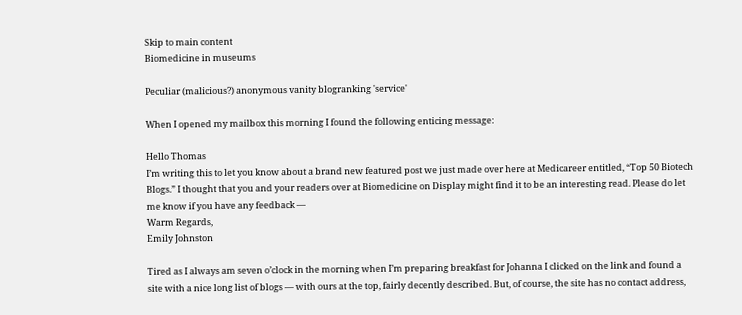Skip to main content
Biomedicine in museums

Peculiar (malicious?) anonymous vanity blogranking 'service'

When I opened my mailbox this morning I found the following enticing message:

Hello Thomas
I’m writing this to let you know about a brand new featured post we just made over here at Medicareer entitled, “Top 50 Biotech Blogs.” I thought that you and your readers over at Biomedicine on Display might find it to be an interesting read. Please do let me know if you have any feedback —
Warm Regards,
Emily Johnston

Tired as I always am seven o’clock in the morning when I’m preparing breakfast for Johanna I clicked on the link and found a site with a nice long list of blogs — with ours at the top, fairly decently described. But, of course, the site has no contact address,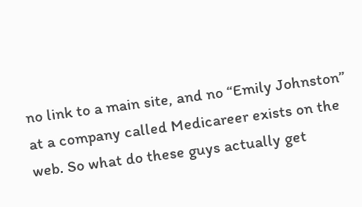no link to a main site, and no “Emily Johnston” at a company called Medicareer exists on the web. So what do these guys actually get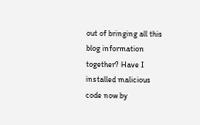out of bringing all this blog information together? Have I installed malicious code now by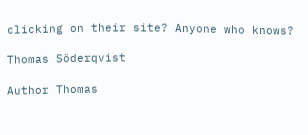clicking on their site? Anyone who knows?

Thomas Söderqvist

Author Thomas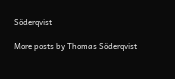Söderqvist

More posts by Thomas Söderqvist